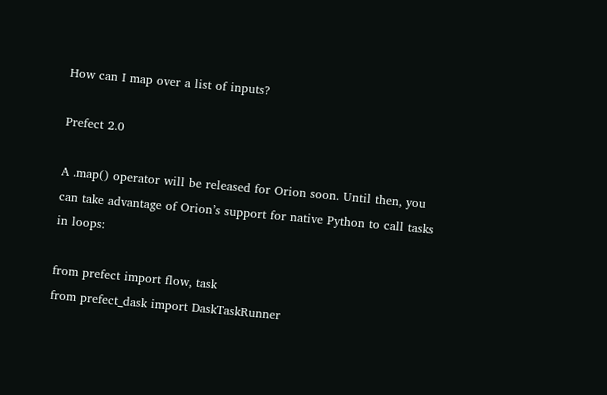How can I map over a list of inputs?

Prefect 2.0

A .map() operator will be released for Orion soon. Until then, you can take advantage of Orion’s support for native Python to call tasks in loops:

from prefect import flow, task
from prefect_dask import DaskTaskRunner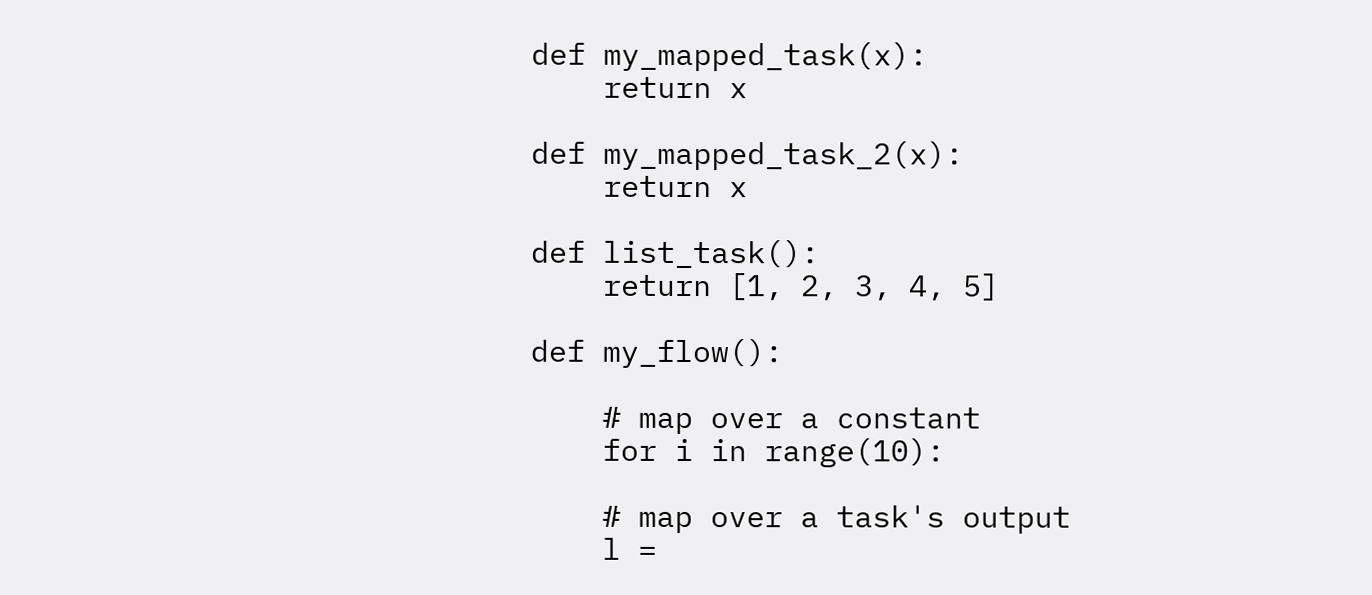def my_mapped_task(x):
    return x

def my_mapped_task_2(x):
    return x

def list_task():
    return [1, 2, 3, 4, 5]

def my_flow():

    # map over a constant
    for i in range(10):

    # map over a task's output
    l =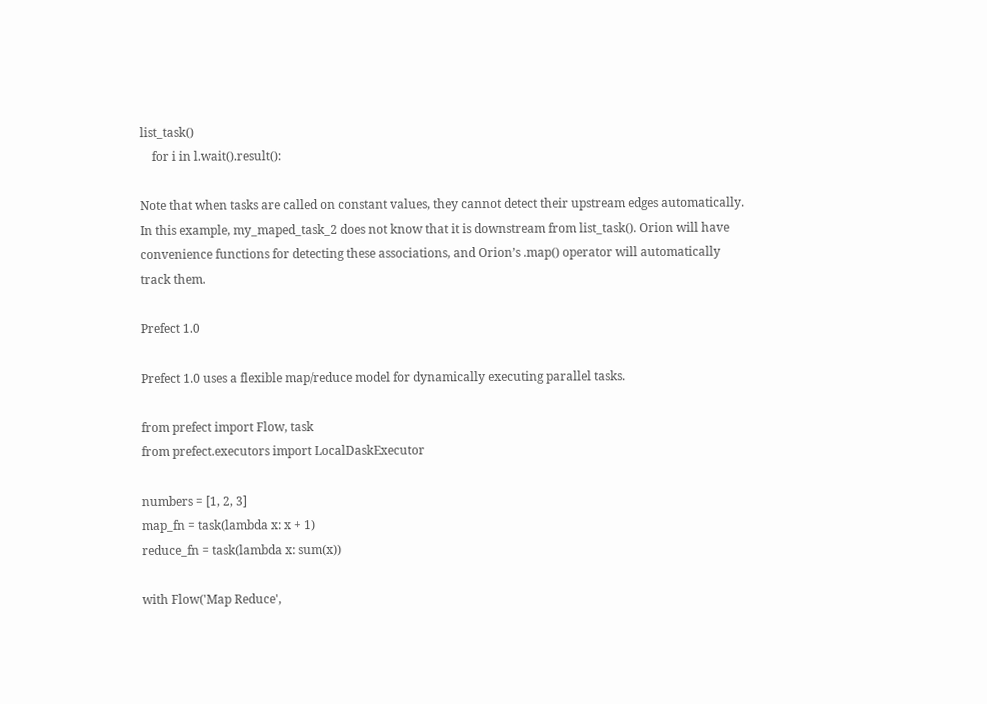list_task()
    for i in l.wait().result():

Note that when tasks are called on constant values, they cannot detect their upstream edges automatically. In this example, my_maped_task_2 does not know that it is downstream from list_task(). Orion will have convenience functions for detecting these associations, and Orion’s .map() operator will automatically track them.

Prefect 1.0

Prefect 1.0 uses a flexible map/reduce model for dynamically executing parallel tasks.

from prefect import Flow, task
from prefect.executors import LocalDaskExecutor

numbers = [1, 2, 3]
map_fn = task(lambda x: x + 1)
reduce_fn = task(lambda x: sum(x))

with Flow('Map Reduce',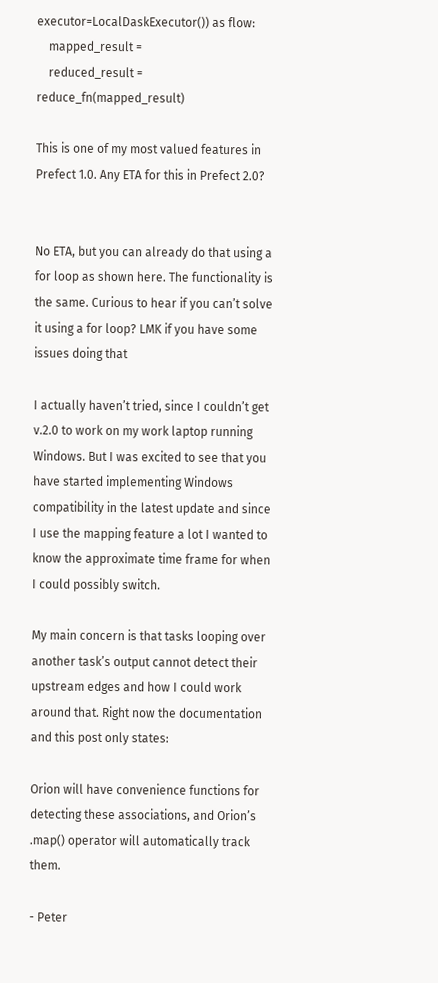executor=LocalDaskExecutor()) as flow:
    mapped_result =
    reduced_result = reduce_fn(mapped_result)

This is one of my most valued features in Prefect 1.0. Any ETA for this in Prefect 2.0?


No ETA, but you can already do that using a for loop as shown here. The functionality is the same. Curious to hear if you can’t solve it using a for loop? LMK if you have some issues doing that

I actually haven’t tried, since I couldn’t get v.2.0 to work on my work laptop running Windows. But I was excited to see that you have started implementing Windows compatibility in the latest update and since I use the mapping feature a lot I wanted to know the approximate time frame for when I could possibly switch.

My main concern is that tasks looping over another task’s output cannot detect their upstream edges and how I could work around that. Right now the documentation and this post only states:

Orion will have convenience functions for detecting these associations, and Orion’s .map() operator will automatically track them.

- Peter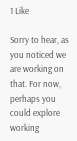1 Like

Sorry to hear, as you noticed we are working on that. For now, perhaps you could explore working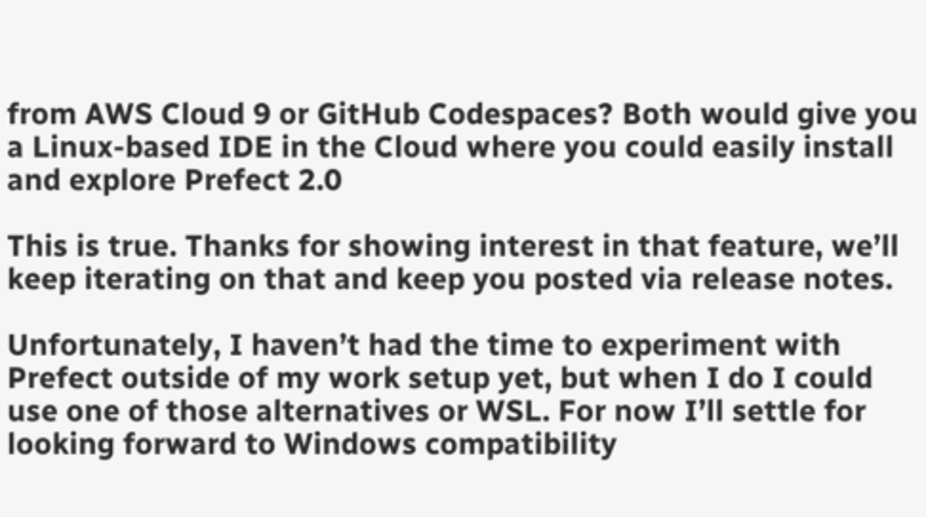from AWS Cloud 9 or GitHub Codespaces? Both would give you a Linux-based IDE in the Cloud where you could easily install and explore Prefect 2.0

This is true. Thanks for showing interest in that feature, we’ll keep iterating on that and keep you posted via release notes.

Unfortunately, I haven’t had the time to experiment with Prefect outside of my work setup yet, but when I do I could use one of those alternatives or WSL. For now I’ll settle for looking forward to Windows compatibility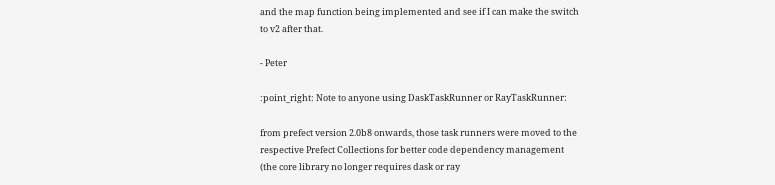and the map function being implemented and see if I can make the switch to v2 after that.

- Peter

:point_right: Note to anyone using DaskTaskRunner or RayTaskRunner:

from prefect version 2.0b8 onwards, those task runners were moved to the respective Prefect Collections for better code dependency management (the core library no longer requires dask or ray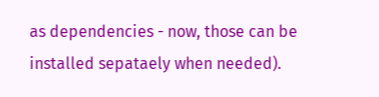as dependencies - now, those can be installed sepataely when needed).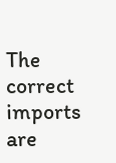The correct imports are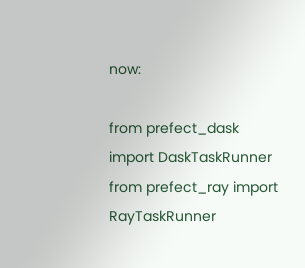now:

from prefect_dask import DaskTaskRunner
from prefect_ray import RayTaskRunner